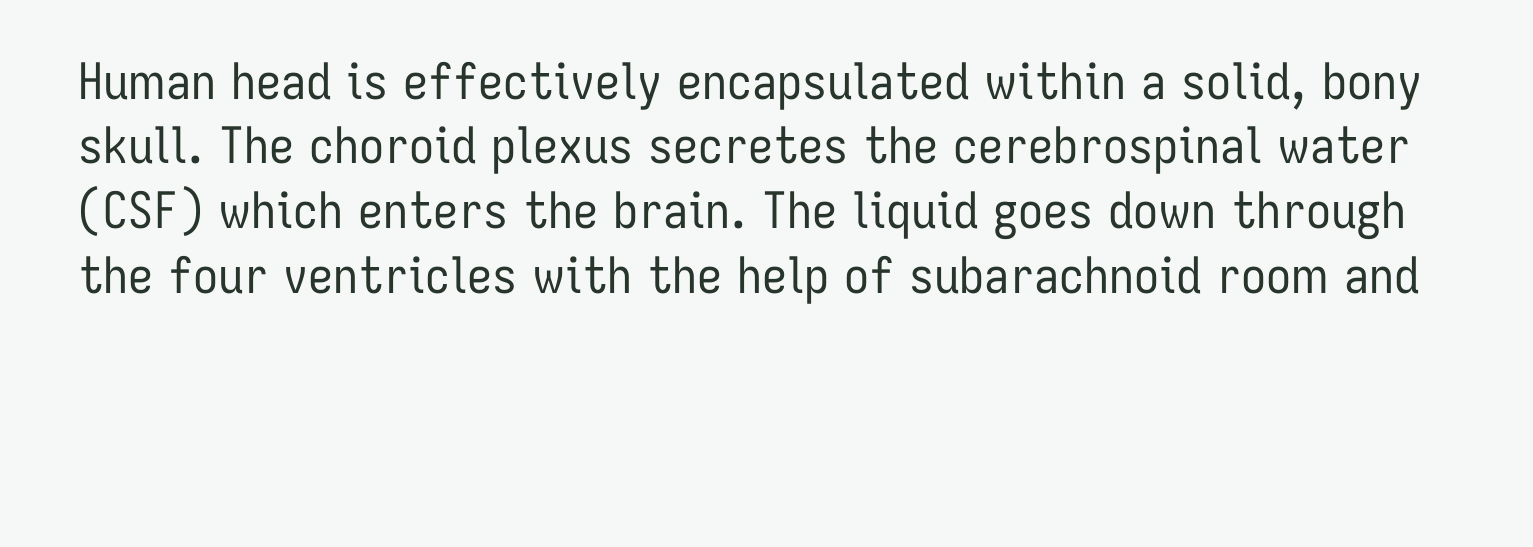Human head is effectively encapsulated within a solid, bony skull. The choroid plexus secretes the cerebrospinal water (CSF) which enters the brain. The liquid goes down through the four ventricles with the help of subarachnoid room and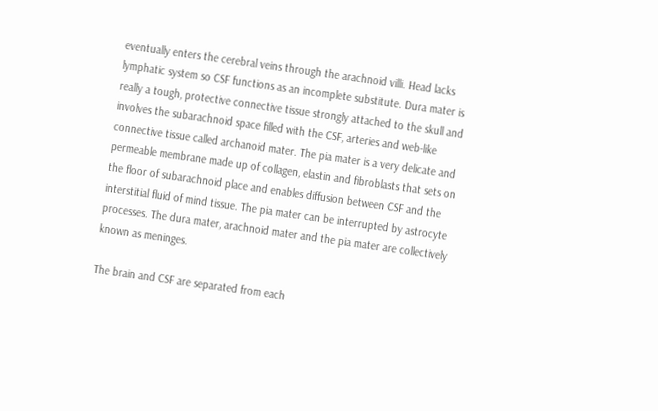eventually enters the cerebral veins through the arachnoid villi. Head lacks lymphatic system so CSF functions as an incomplete substitute. Dura mater is really a tough, protective connective tissue strongly attached to the skull and involves the subarachnoid space filled with the CSF, arteries and web-like connective tissue called archanoid mater. The pia mater is a very delicate and permeable membrane made up of collagen, elastin and fibroblasts that sets on the floor of subarachnoid place and enables diffusion between CSF and the interstitial fluid of mind tissue. The pia mater can be interrupted by astrocyte processes. The dura mater, arachnoid mater and the pia mater are collectively known as meninges.

The brain and CSF are separated from each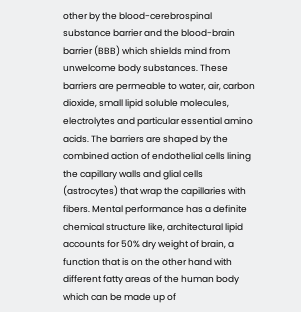other by the blood-cerebrospinal substance barrier and the blood-brain barrier (BBB) which shields mind from unwelcome body substances. These barriers are permeable to water, air, carbon dioxide, small lipid soluble molecules, electrolytes and particular essential amino acids. The barriers are shaped by the combined action of endothelial cells lining the capillary walls and glial cells (astrocytes) that wrap the capillaries with fibers. Mental performance has a definite chemical structure like, architectural lipid accounts for 50% dry weight of brain, a function that is on the other hand with different fatty areas of the human body which can be made up of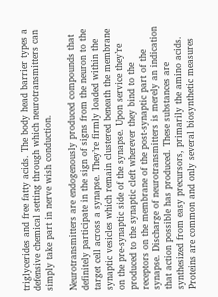triglycerides and free fatty acids. The body head barrier types a defensive chemical setting through which neurotransmitters can simply take part in nerve wish conduction.

Neurotransmitters are endogenously produced compounds that definitely participate in the sign of signs from the neuron to the target cell across a synapse. They’re firmly loaded within the synaptic vesicles which remain clustered beneath the membrane on the pre-synaptic side of the synapse. Upon service they’re produced to the synaptic cleft wherever they bind to the receptors on the membrane of the post-synaptic part of the synapse. Discharge of neurotransmitters is merely an indication that action possible has produced. These substances are synthesized from easy precursors, primarily the amino acids. Proteins are common and only several biosynthetic measures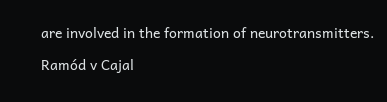are involved in the formation of neurotransmitters.

Ramód v Cajal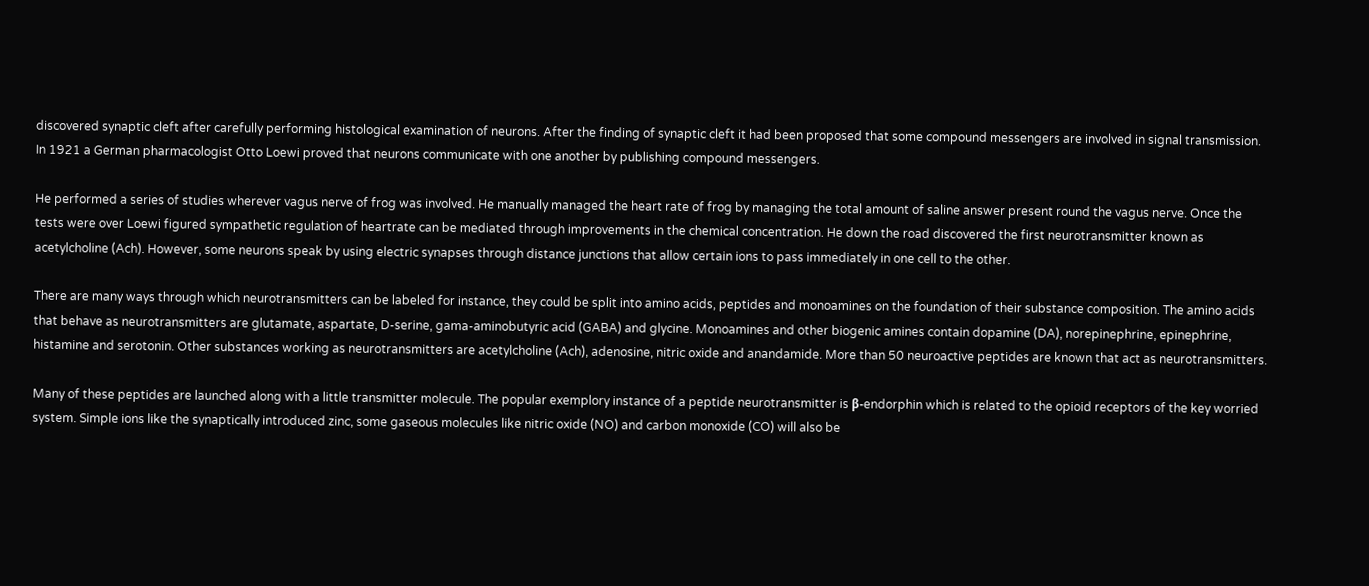discovered synaptic cleft after carefully performing histological examination of neurons. After the finding of synaptic cleft it had been proposed that some compound messengers are involved in signal transmission. In 1921 a German pharmacologist Otto Loewi proved that neurons communicate with one another by publishing compound messengers.

He performed a series of studies wherever vagus nerve of frog was involved. He manually managed the heart rate of frog by managing the total amount of saline answer present round the vagus nerve. Once the tests were over Loewi figured sympathetic regulation of heartrate can be mediated through improvements in the chemical concentration. He down the road discovered the first neurotransmitter known as acetylcholine (Ach). However, some neurons speak by using electric synapses through distance junctions that allow certain ions to pass immediately in one cell to the other.

There are many ways through which neurotransmitters can be labeled for instance, they could be split into amino acids, peptides and monoamines on the foundation of their substance composition. The amino acids that behave as neurotransmitters are glutamate, aspartate, D-serine, gama-aminobutyric acid (GABA) and glycine. Monoamines and other biogenic amines contain dopamine (DA), norepinephrine, epinephrine, histamine and serotonin. Other substances working as neurotransmitters are acetylcholine (Ach), adenosine, nitric oxide and anandamide. More than 50 neuroactive peptides are known that act as neurotransmitters.

Many of these peptides are launched along with a little transmitter molecule. The popular exemplory instance of a peptide neurotransmitter is β-endorphin which is related to the opioid receptors of the key worried system. Simple ions like the synaptically introduced zinc, some gaseous molecules like nitric oxide (NO) and carbon monoxide (CO) will also be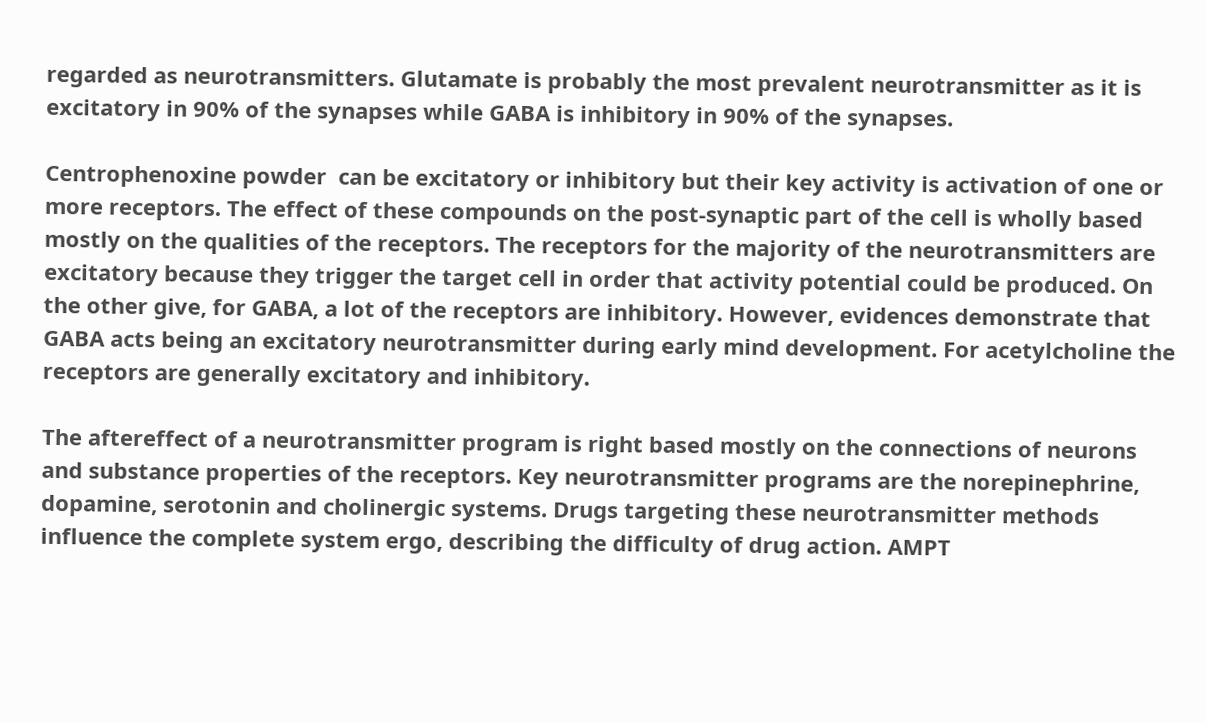regarded as neurotransmitters. Glutamate is probably the most prevalent neurotransmitter as it is excitatory in 90% of the synapses while GABA is inhibitory in 90% of the synapses.

Centrophenoxine powder  can be excitatory or inhibitory but their key activity is activation of one or more receptors. The effect of these compounds on the post-synaptic part of the cell is wholly based mostly on the qualities of the receptors. The receptors for the majority of the neurotransmitters are excitatory because they trigger the target cell in order that activity potential could be produced. On the other give, for GABA, a lot of the receptors are inhibitory. However, evidences demonstrate that GABA acts being an excitatory neurotransmitter during early mind development. For acetylcholine the receptors are generally excitatory and inhibitory.

The aftereffect of a neurotransmitter program is right based mostly on the connections of neurons and substance properties of the receptors. Key neurotransmitter programs are the norepinephrine, dopamine, serotonin and cholinergic systems. Drugs targeting these neurotransmitter methods influence the complete system ergo, describing the difficulty of drug action. AMPT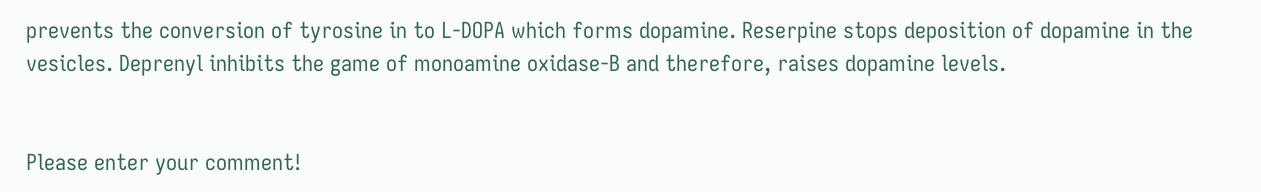prevents the conversion of tyrosine in to L-DOPA which forms dopamine. Reserpine stops deposition of dopamine in the vesicles. Deprenyl inhibits the game of monoamine oxidase-B and therefore, raises dopamine levels.


Please enter your comment!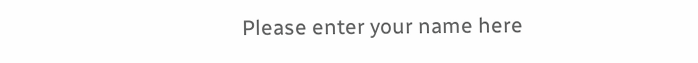Please enter your name here